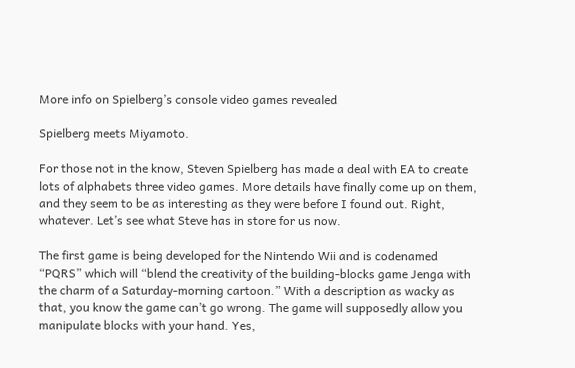More info on Spielberg’s console video games revealed

Spielberg meets Miyamoto.

For those not in the know, Steven Spielberg has made a deal with EA to create lots of alphabets three video games. More details have finally come up on them, and they seem to be as interesting as they were before I found out. Right, whatever. Let’s see what Steve has in store for us now.

The first game is being developed for the Nintendo Wii and is codenamed “PQRS” which will “blend the creativity of the building-blocks game Jenga with the charm of a Saturday-morning cartoon.” With a description as wacky as that, you know the game can’t go wrong. The game will supposedly allow you manipulate blocks with your hand. Yes,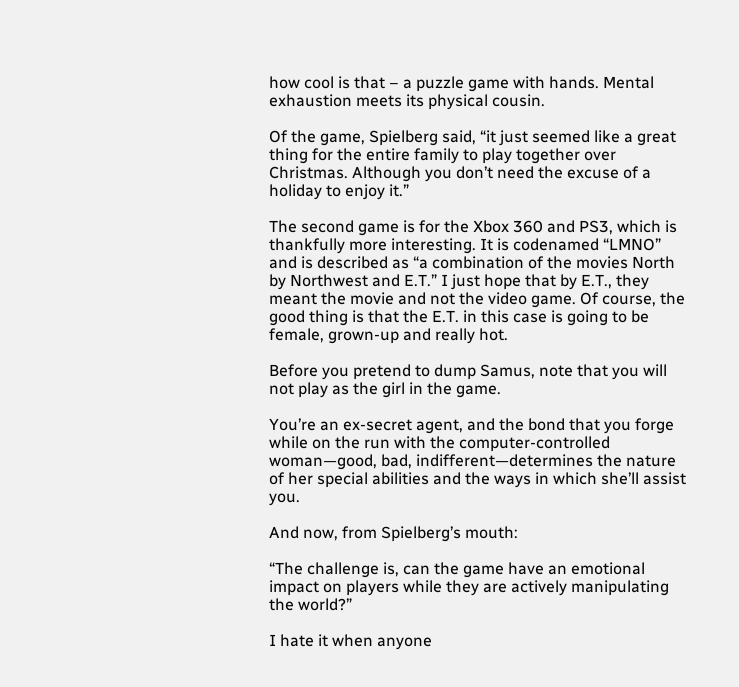how cool is that – a puzzle game with hands. Mental exhaustion meets its physical cousin.

Of the game, Spielberg said, “it just seemed like a great thing for the entire family to play together over Christmas. Although you don’t need the excuse of a holiday to enjoy it.”

The second game is for the Xbox 360 and PS3, which is thankfully more interesting. It is codenamed “LMNO” and is described as “a combination of the movies North by Northwest and E.T.” I just hope that by E.T., they meant the movie and not the video game. Of course, the good thing is that the E.T. in this case is going to be female, grown-up and really hot.

Before you pretend to dump Samus, note that you will not play as the girl in the game.

You’re an ex-secret agent, and the bond that you forge while on the run with the computer-controlled woman—good, bad, indifferent—determines the nature of her special abilities and the ways in which she’ll assist you.

And now, from Spielberg’s mouth:

“The challenge is, can the game have an emotional impact on players while they are actively manipulating the world?”

I hate it when anyone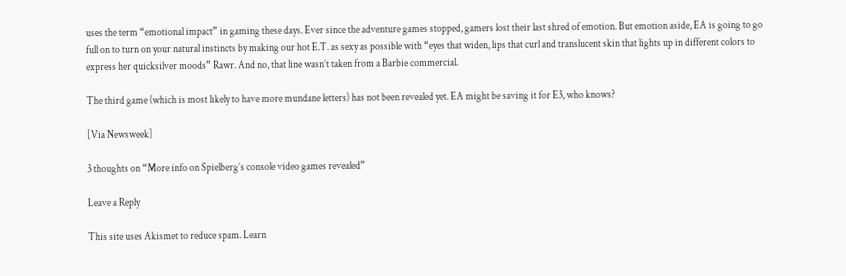uses the term “emotional impact” in gaming these days. Ever since the adventure games stopped, gamers lost their last shred of emotion. But emotion aside, EA is going to go full on to turn on your natural instincts by making our hot E.T. as sexy as possible with “eyes that widen, lips that curl and translucent skin that lights up in different colors to express her quicksilver moods” Rawr. And no, that line wasn’t taken from a Barbie commercial.

The third game (which is most likely to have more mundane letters) has not been revealed yet. EA might be saving it for E3, who knows?

[Via Newsweek]

3 thoughts on “More info on Spielberg’s console video games revealed”

Leave a Reply

This site uses Akismet to reduce spam. Learn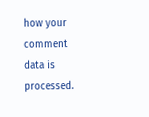how your comment data is processed.